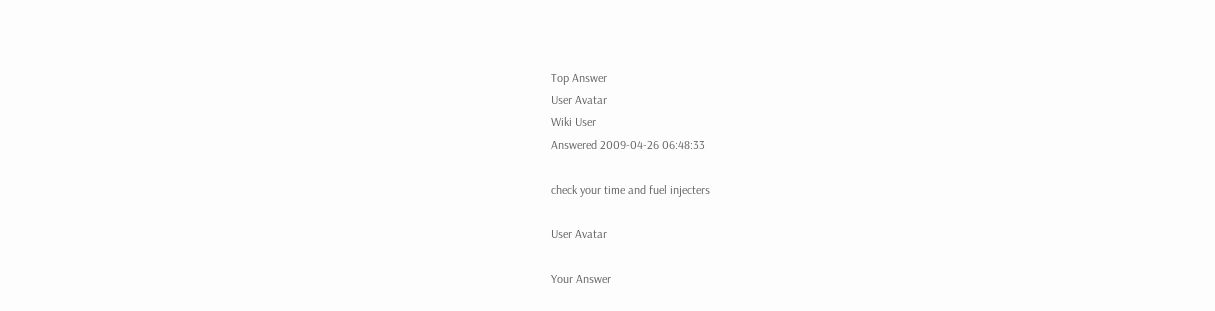Top Answer
User Avatar
Wiki User
Answered 2009-04-26 06:48:33

check your time and fuel injecters

User Avatar

Your Answer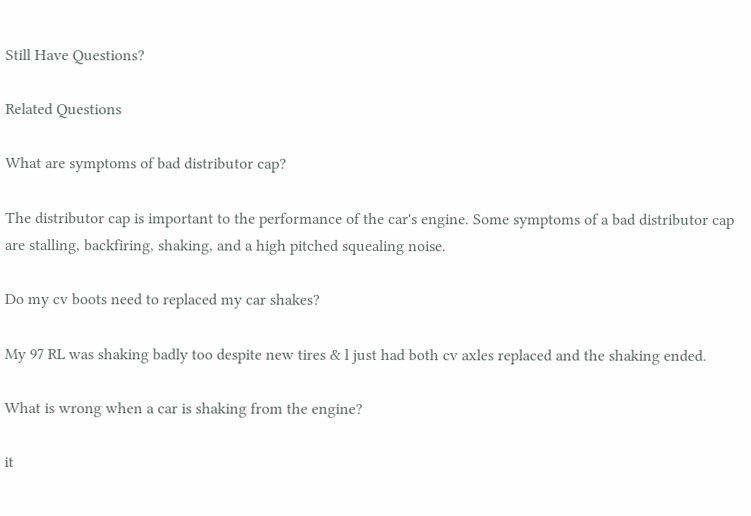Still Have Questions?

Related Questions

What are symptoms of bad distributor cap?

The distributor cap is important to the performance of the car's engine. Some symptoms of a bad distributor cap are stalling, backfiring, shaking, and a high pitched squealing noise.

Do my cv boots need to replaced my car shakes?

My 97 RL was shaking badly too despite new tires & l just had both cv axles replaced and the shaking ended.

What is wrong when a car is shaking from the engine?

it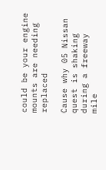could be your engine mounts are needing replaced

Cause why 05 Nissan quest is shaking during a freeway mile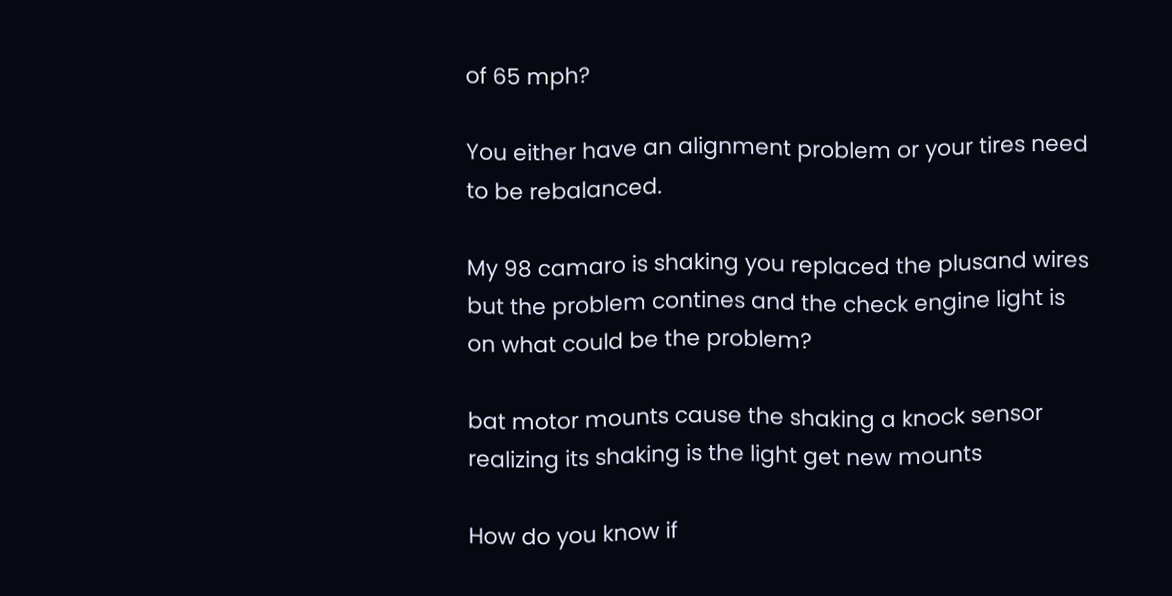of 65 mph?

You either have an alignment problem or your tires need to be rebalanced.

My 98 camaro is shaking you replaced the plusand wires but the problem contines and the check engine light is on what could be the problem?

bat motor mounts cause the shaking a knock sensor realizing its shaking is the light get new mounts

How do you know if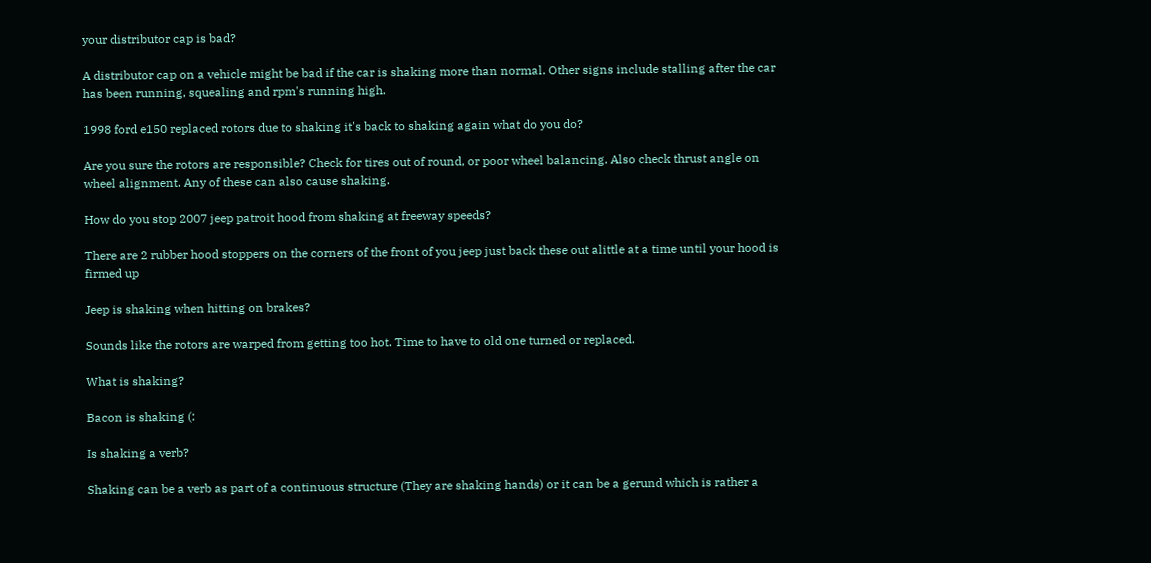your distributor cap is bad?

A distributor cap on a vehicle might be bad if the car is shaking more than normal. Other signs include stalling after the car has been running, squealing and rpm's running high.

1998 ford e150 replaced rotors due to shaking it's back to shaking again what do you do?

Are you sure the rotors are responsible? Check for tires out of round, or poor wheel balancing. Also check thrust angle on wheel alignment. Any of these can also cause shaking.

How do you stop 2007 jeep patroit hood from shaking at freeway speeds?

There are 2 rubber hood stoppers on the corners of the front of you jeep just back these out alittle at a time until your hood is firmed up

Jeep is shaking when hitting on brakes?

Sounds like the rotors are warped from getting too hot. Time to have to old one turned or replaced.

What is shaking?

Bacon is shaking (:

Is shaking a verb?

Shaking can be a verb as part of a continuous structure (They are shaking hands) or it can be a gerund which is rather a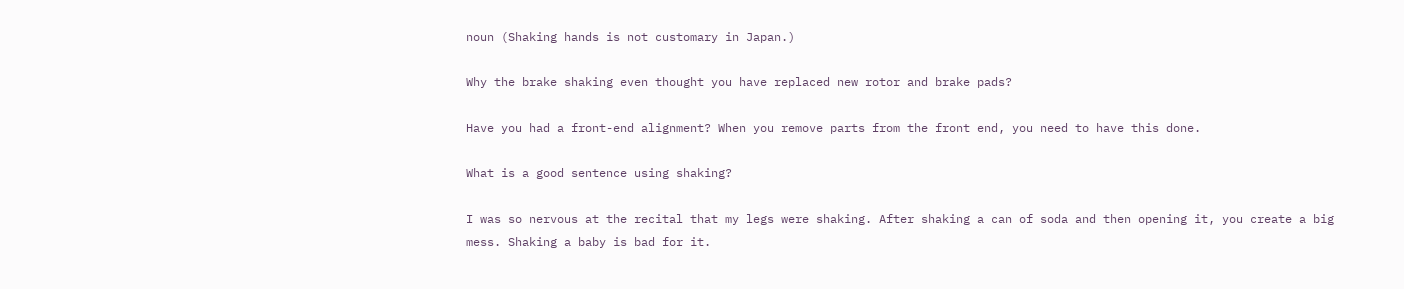noun (Shaking hands is not customary in Japan.)

Why the brake shaking even thought you have replaced new rotor and brake pads?

Have you had a front-end alignment? When you remove parts from the front end, you need to have this done.

What is a good sentence using shaking?

I was so nervous at the recital that my legs were shaking. After shaking a can of soda and then opening it, you create a big mess. Shaking a baby is bad for it.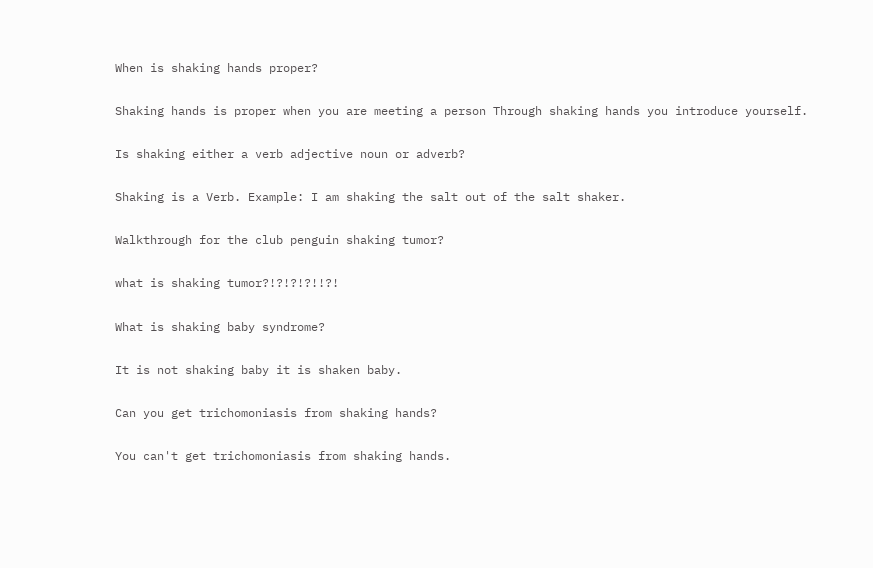When is shaking hands proper?

Shaking hands is proper when you are meeting a person Through shaking hands you introduce yourself.

Is shaking either a verb adjective noun or adverb?

Shaking is a Verb. Example: I am shaking the salt out of the salt shaker.

Walkthrough for the club penguin shaking tumor?

what is shaking tumor?!?!?!?!!?!

What is shaking baby syndrome?

It is not shaking baby it is shaken baby.

Can you get trichomoniasis from shaking hands?

You can't get trichomoniasis from shaking hands.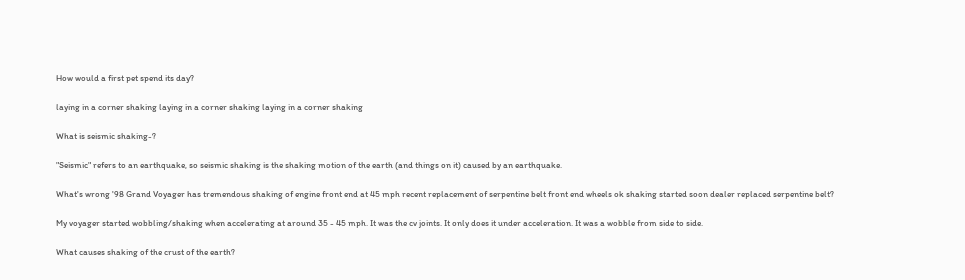How would a first pet spend its day?

laying in a corner shaking laying in a corner shaking laying in a corner shaking

What is seismic shaking-?

"Seismic" refers to an earthquake, so seismic shaking is the shaking motion of the earth (and things on it) caused by an earthquake.

What's wrong '98 Grand Voyager has tremendous shaking of engine front end at 45 mph recent replacement of serpentine belt front end wheels ok shaking started soon dealer replaced serpentine belt?

My voyager started wobbling/shaking when accelerating at around 35 - 45 mph. It was the cv joints. It only does it under acceleration. It was a wobble from side to side.

What causes shaking of the crust of the earth?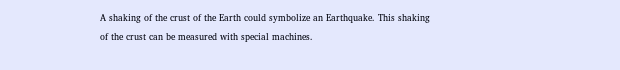A shaking of the crust of the Earth could symbolize an Earthquake. This shaking of the crust can be measured with special machines.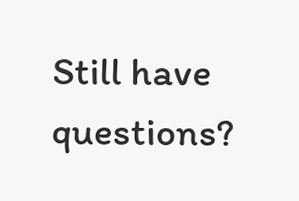Still have questions?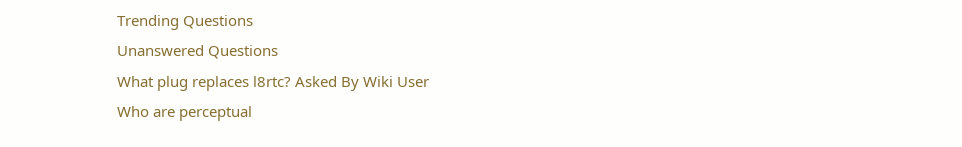Trending Questions
Unanswered Questions
What plug replaces l8rtc? Asked By Wiki User
Who are perceptual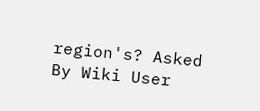region's? Asked By Wiki User